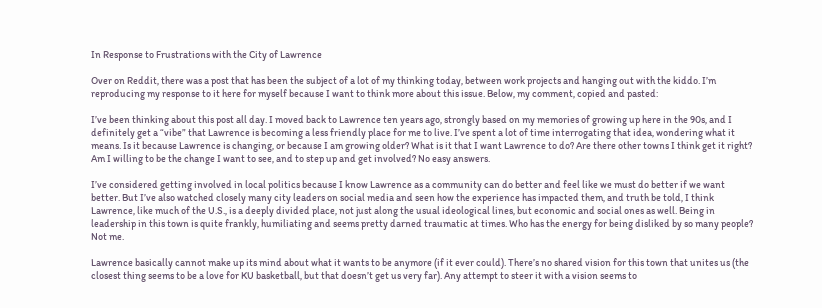In Response to Frustrations with the City of Lawrence

Over on Reddit, there was a post that has been the subject of a lot of my thinking today, between work projects and hanging out with the kiddo. I’m reproducing my response to it here for myself because I want to think more about this issue. Below, my comment, copied and pasted:

I’ve been thinking about this post all day. I moved back to Lawrence ten years ago, strongly based on my memories of growing up here in the 90s, and I definitely get a “vibe” that Lawrence is becoming a less friendly place for me to live. I’ve spent a lot of time interrogating that idea, wondering what it means. Is it because Lawrence is changing, or because I am growing older? What is it that I want Lawrence to do? Are there other towns I think get it right? Am I willing to be the change I want to see, and to step up and get involved? No easy answers.

I’ve considered getting involved in local politics because I know Lawrence as a community can do better and feel like we must do better if we want better. But I’ve also watched closely many city leaders on social media and seen how the experience has impacted them, and truth be told, I think Lawrence, like much of the U.S., is a deeply divided place, not just along the usual ideological lines, but economic and social ones as well. Being in leadership in this town is quite frankly, humiliating and seems pretty darned traumatic at times. Who has the energy for being disliked by so many people? Not me.

Lawrence basically cannot make up its mind about what it wants to be anymore (if it ever could). There’s no shared vision for this town that unites us (the closest thing seems to be a love for KU basketball, but that doesn’t get us very far). Any attempt to steer it with a vision seems to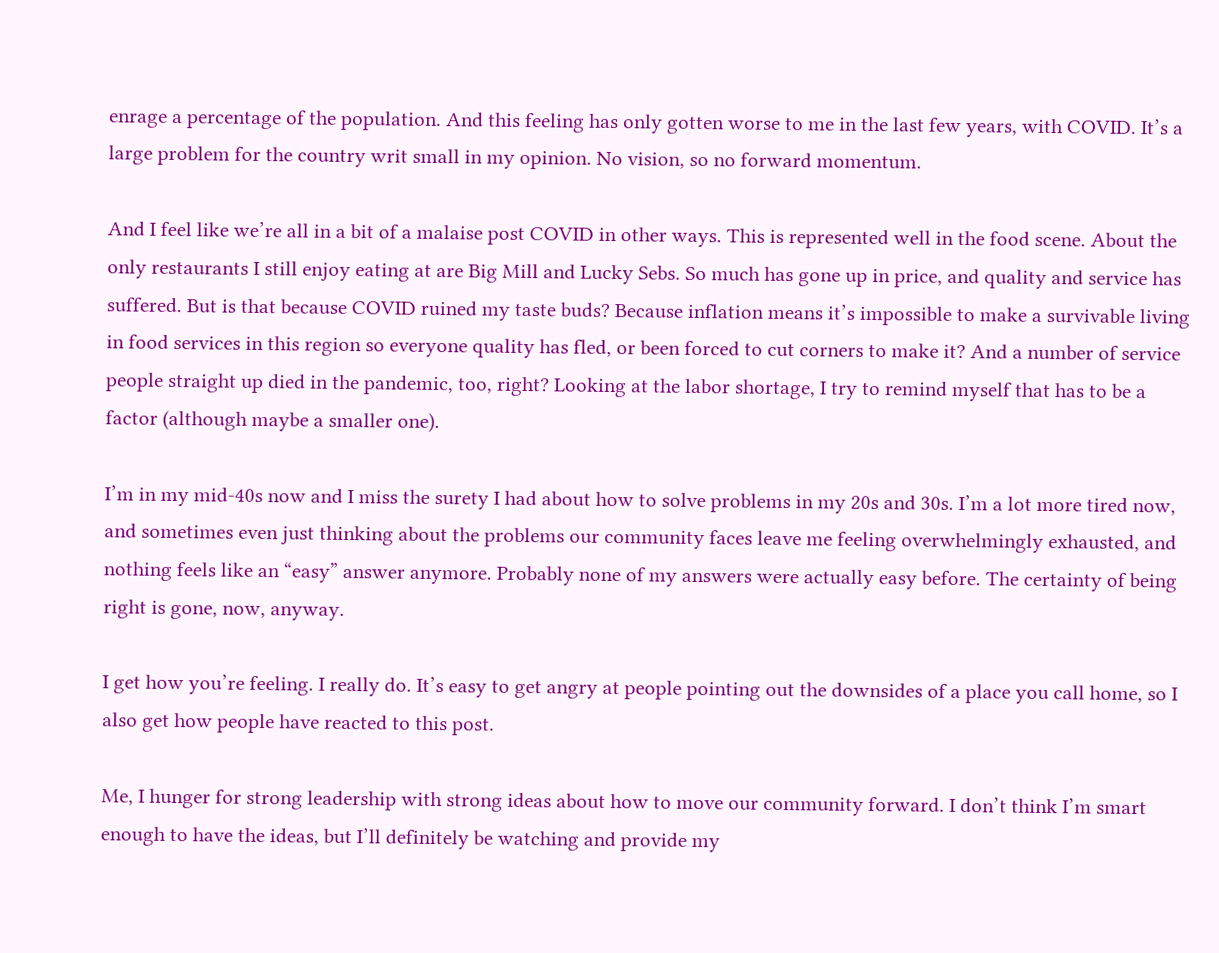enrage a percentage of the population. And this feeling has only gotten worse to me in the last few years, with COVID. It’s a large problem for the country writ small in my opinion. No vision, so no forward momentum.

And I feel like we’re all in a bit of a malaise post COVID in other ways. This is represented well in the food scene. About the only restaurants I still enjoy eating at are Big Mill and Lucky Sebs. So much has gone up in price, and quality and service has suffered. But is that because COVID ruined my taste buds? Because inflation means it’s impossible to make a survivable living in food services in this region so everyone quality has fled, or been forced to cut corners to make it? And a number of service people straight up died in the pandemic, too, right? Looking at the labor shortage, I try to remind myself that has to be a factor (although maybe a smaller one).

I’m in my mid-40s now and I miss the surety I had about how to solve problems in my 20s and 30s. I’m a lot more tired now, and sometimes even just thinking about the problems our community faces leave me feeling overwhelmingly exhausted, and nothing feels like an “easy” answer anymore. Probably none of my answers were actually easy before. The certainty of being right is gone, now, anyway.

I get how you’re feeling. I really do. It’s easy to get angry at people pointing out the downsides of a place you call home, so I also get how people have reacted to this post.

Me, I hunger for strong leadership with strong ideas about how to move our community forward. I don’t think I’m smart enough to have the ideas, but I’ll definitely be watching and provide my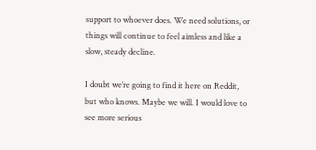support to whoever does. We need solutions, or things will continue to feel aimless and like a slow, steady decline.

I doubt we’re going to find it here on Reddit, but who knows. Maybe we will. I would love to see more serious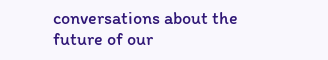conversations about the future of our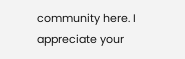community here. I appreciate your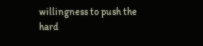willingness to push the hard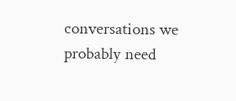conversations we probably need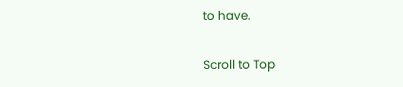to have.

Scroll to Top